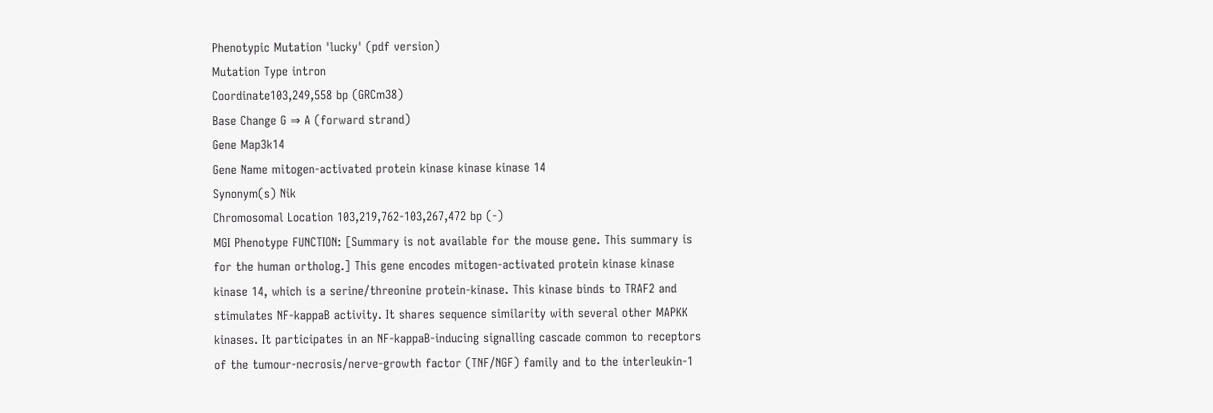Phenotypic Mutation 'lucky' (pdf version)
Mutation Type intron
Coordinate103,249,558 bp (GRCm38)
Base Change G ⇒ A (forward strand)
Gene Map3k14
Gene Name mitogen-activated protein kinase kinase kinase 14
Synonym(s) Nik
Chromosomal Location 103,219,762-103,267,472 bp (-)
MGI Phenotype FUNCTION: [Summary is not available for the mouse gene. This summary is for the human ortholog.] This gene encodes mitogen-activated protein kinase kinase kinase 14, which is a serine/threonine protein-kinase. This kinase binds to TRAF2 and stimulates NF-kappaB activity. It shares sequence similarity with several other MAPKK kinases. It participates in an NF-kappaB-inducing signalling cascade common to receptors of the tumour-necrosis/nerve-growth factor (TNF/NGF) family and to the interleukin-1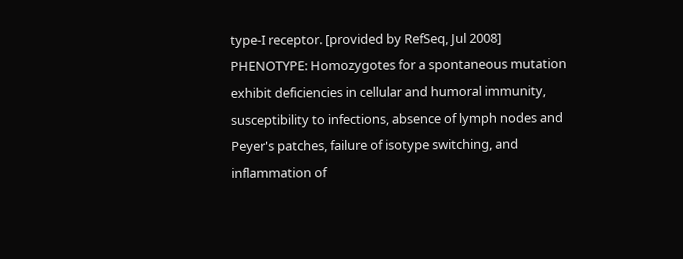type-I receptor. [provided by RefSeq, Jul 2008]
PHENOTYPE: Homozygotes for a spontaneous mutation exhibit deficiencies in cellular and humoral immunity, susceptibility to infections, absence of lymph nodes and Peyer's patches, failure of isotype switching, and inflammation of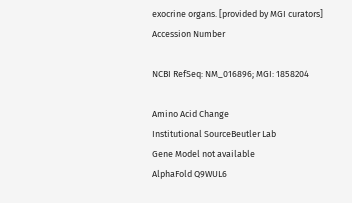exocrine organs. [provided by MGI curators]
Accession Number

NCBI RefSeq: NM_016896; MGI: 1858204

Amino Acid Change
Institutional SourceBeutler Lab
Gene Model not available
AlphaFold Q9WUL6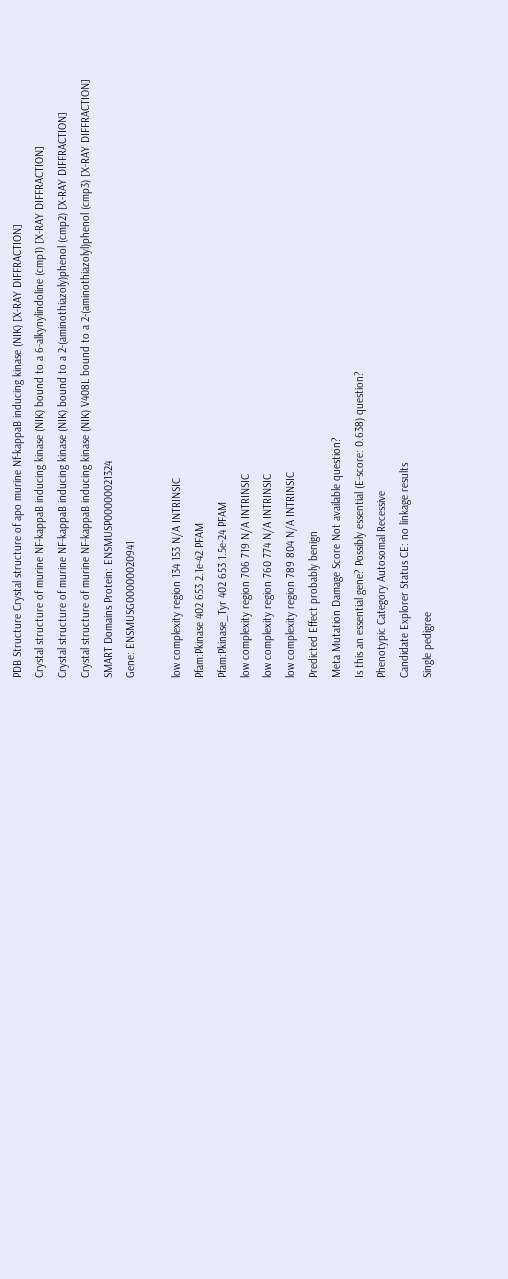PDB Structure Crystal structure of apo murine Nf-kappaB inducing kinase (NIK) [X-RAY DIFFRACTION]
Crystal structure of murine NF-kappaB inducing kinase (NIK) bound to a 6-alkynylindoline (cmp1) [X-RAY DIFFRACTION]
Crystal structure of murine NF-kappaB inducing kinase (NIK) bound to a 2-(aminothiazoly)phenol (cmp2) [X-RAY DIFFRACTION]
Crystal structure of murine NF-kappaB inducing kinase (NIK) V408L bound to a 2-(aminothiazolyl)phenol (cmp3) [X-RAY DIFFRACTION]
SMART Domains Protein: ENSMUSP00000021324
Gene: ENSMUSG00000020941

low complexity region 134 153 N/A INTRINSIC
Pfam:Pkinase 402 653 2.1e-42 PFAM
Pfam:Pkinase_Tyr 402 653 1.5e-24 PFAM
low complexity region 706 719 N/A INTRINSIC
low complexity region 760 774 N/A INTRINSIC
low complexity region 789 804 N/A INTRINSIC
Predicted Effect probably benign
Meta Mutation Damage Score Not available question?
Is this an essential gene? Possibly essential (E-score: 0.638) question?
Phenotypic Category Autosomal Recessive
Candidate Explorer Status CE: no linkage results
Single pedigree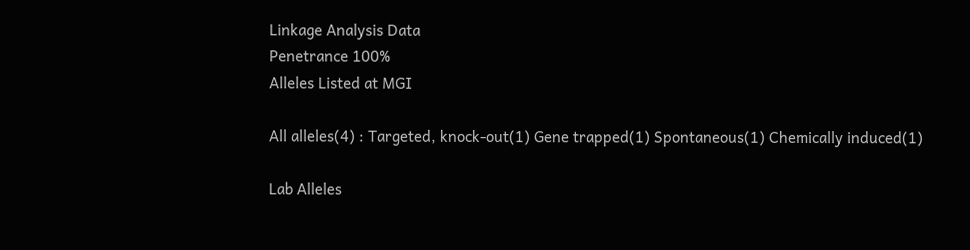Linkage Analysis Data
Penetrance 100%
Alleles Listed at MGI

All alleles(4) : Targeted, knock-out(1) Gene trapped(1) Spontaneous(1) Chemically induced(1)

Lab Alleles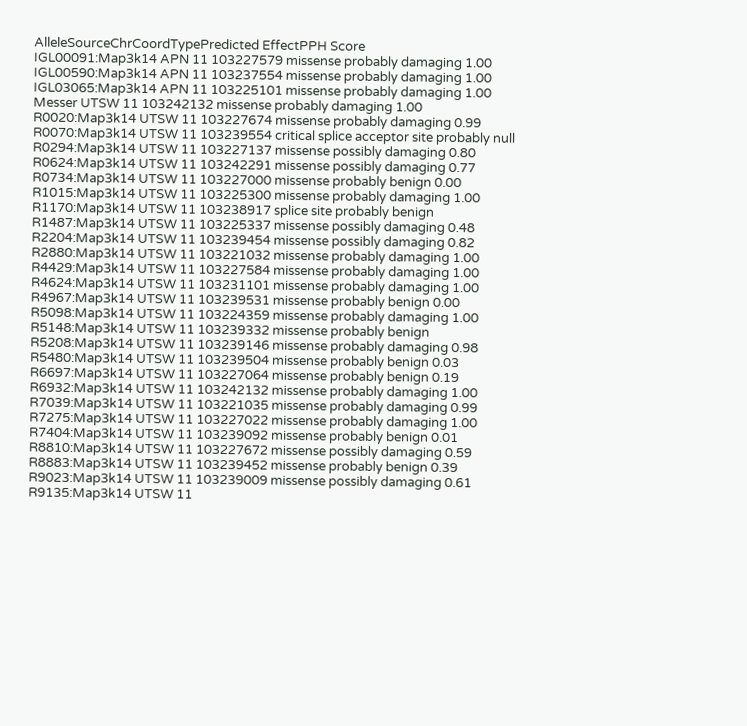AlleleSourceChrCoordTypePredicted EffectPPH Score
IGL00091:Map3k14 APN 11 103227579 missense probably damaging 1.00
IGL00590:Map3k14 APN 11 103237554 missense probably damaging 1.00
IGL03065:Map3k14 APN 11 103225101 missense probably damaging 1.00
Messer UTSW 11 103242132 missense probably damaging 1.00
R0020:Map3k14 UTSW 11 103227674 missense probably damaging 0.99
R0070:Map3k14 UTSW 11 103239554 critical splice acceptor site probably null
R0294:Map3k14 UTSW 11 103227137 missense possibly damaging 0.80
R0624:Map3k14 UTSW 11 103242291 missense possibly damaging 0.77
R0734:Map3k14 UTSW 11 103227000 missense probably benign 0.00
R1015:Map3k14 UTSW 11 103225300 missense probably damaging 1.00
R1170:Map3k14 UTSW 11 103238917 splice site probably benign
R1487:Map3k14 UTSW 11 103225337 missense possibly damaging 0.48
R2204:Map3k14 UTSW 11 103239454 missense possibly damaging 0.82
R2880:Map3k14 UTSW 11 103221032 missense probably damaging 1.00
R4429:Map3k14 UTSW 11 103227584 missense probably damaging 1.00
R4624:Map3k14 UTSW 11 103231101 missense probably damaging 1.00
R4967:Map3k14 UTSW 11 103239531 missense probably benign 0.00
R5098:Map3k14 UTSW 11 103224359 missense probably damaging 1.00
R5148:Map3k14 UTSW 11 103239332 missense probably benign
R5208:Map3k14 UTSW 11 103239146 missense probably damaging 0.98
R5480:Map3k14 UTSW 11 103239504 missense probably benign 0.03
R6697:Map3k14 UTSW 11 103227064 missense probably benign 0.19
R6932:Map3k14 UTSW 11 103242132 missense probably damaging 1.00
R7039:Map3k14 UTSW 11 103221035 missense probably damaging 0.99
R7275:Map3k14 UTSW 11 103227022 missense probably damaging 1.00
R7404:Map3k14 UTSW 11 103239092 missense probably benign 0.01
R8810:Map3k14 UTSW 11 103227672 missense possibly damaging 0.59
R8883:Map3k14 UTSW 11 103239452 missense probably benign 0.39
R9023:Map3k14 UTSW 11 103239009 missense possibly damaging 0.61
R9135:Map3k14 UTSW 11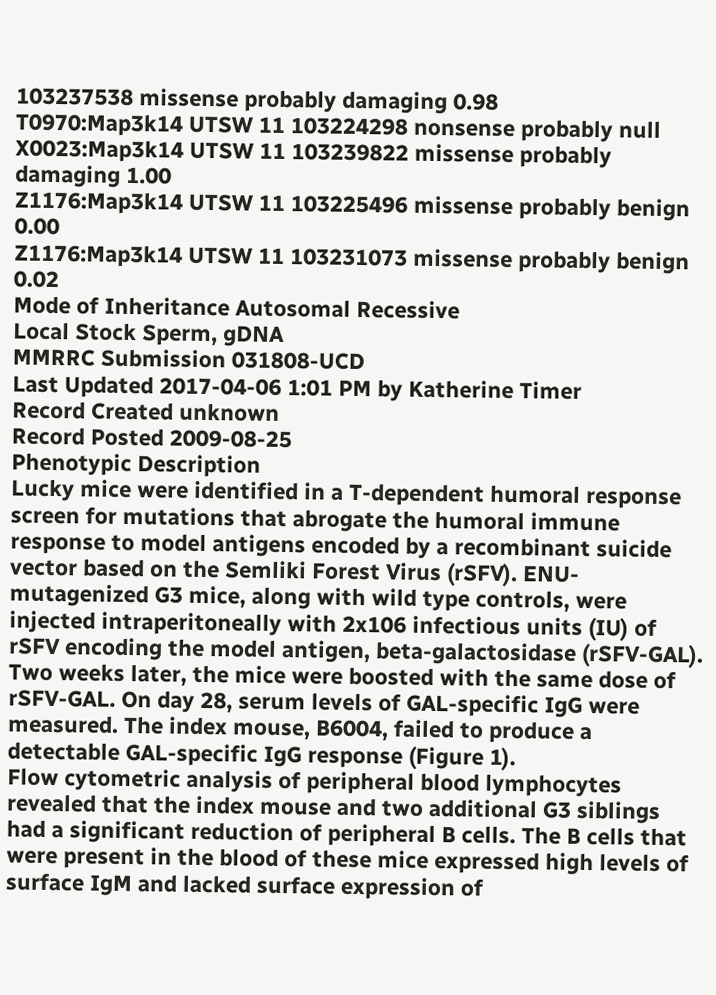103237538 missense probably damaging 0.98
T0970:Map3k14 UTSW 11 103224298 nonsense probably null
X0023:Map3k14 UTSW 11 103239822 missense probably damaging 1.00
Z1176:Map3k14 UTSW 11 103225496 missense probably benign 0.00
Z1176:Map3k14 UTSW 11 103231073 missense probably benign 0.02
Mode of Inheritance Autosomal Recessive
Local Stock Sperm, gDNA
MMRRC Submission 031808-UCD
Last Updated 2017-04-06 1:01 PM by Katherine Timer
Record Created unknown
Record Posted 2009-08-25
Phenotypic Description
Lucky mice were identified in a T-dependent humoral response screen for mutations that abrogate the humoral immune response to model antigens encoded by a recombinant suicide vector based on the Semliki Forest Virus (rSFV). ENU-mutagenized G3 mice, along with wild type controls, were injected intraperitoneally with 2x106 infectious units (IU) of rSFV encoding the model antigen, beta-galactosidase (rSFV-GAL). Two weeks later, the mice were boosted with the same dose of rSFV-GAL. On day 28, serum levels of GAL-specific IgG were measured. The index mouse, B6004, failed to produce a detectable GAL-specific IgG response (Figure 1).
Flow cytometric analysis of peripheral blood lymphocytes revealed that the index mouse and two additional G3 siblings had a significant reduction of peripheral B cells. The B cells that were present in the blood of these mice expressed high levels of surface IgM and lacked surface expression of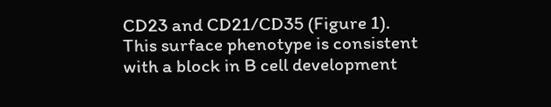CD23 and CD21/CD35 (Figure 1).  This surface phenotype is consistent with a block in B cell development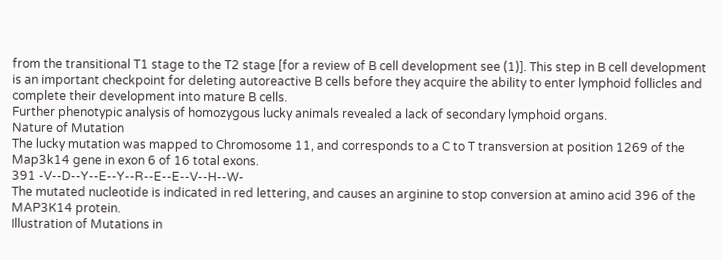from the transitional T1 stage to the T2 stage [for a review of B cell development see (1)]. This step in B cell development is an important checkpoint for deleting autoreactive B cells before they acquire the ability to enter lymphoid follicles and complete their development into mature B cells.
Further phenotypic analysis of homozygous lucky animals revealed a lack of secondary lymphoid organs.
Nature of Mutation
The lucky mutation was mapped to Chromosome 11, and corresponds to a C to T transversion at position 1269 of the Map3k14 gene in exon 6 of 16 total exons.
391 -V--D--Y--E--Y--R--E--E--V--H--W-
The mutated nucleotide is indicated in red lettering, and causes an arginine to stop conversion at amino acid 396 of the MAP3K14 protein.
Illustration of Mutations in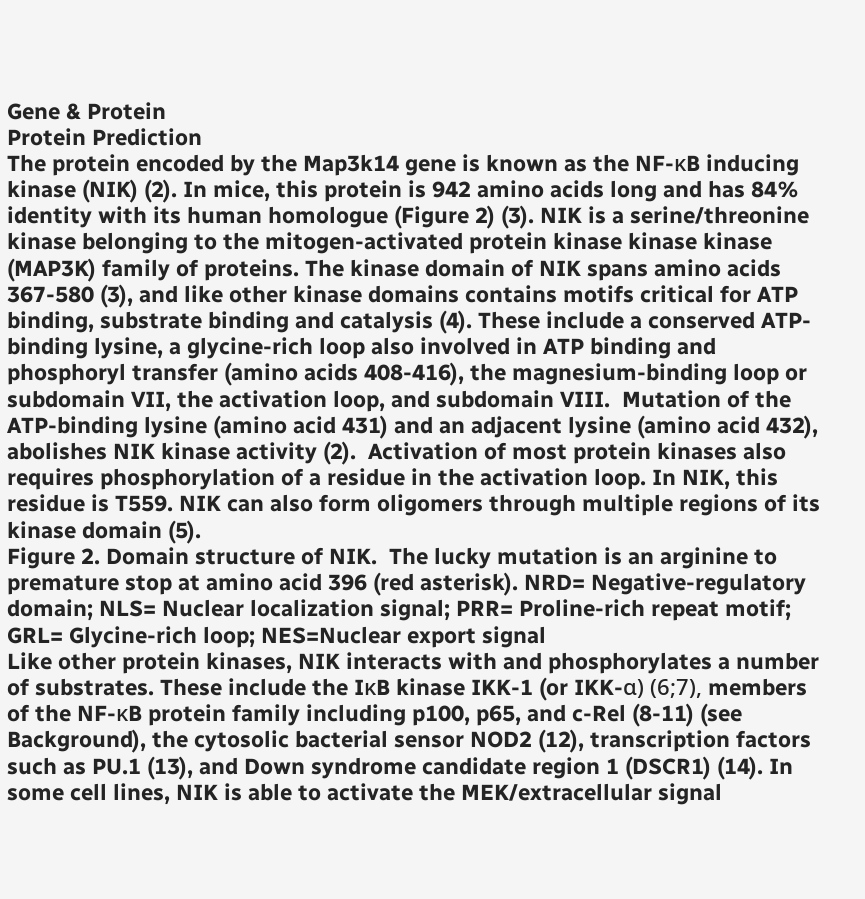Gene & Protein
Protein Prediction
The protein encoded by the Map3k14 gene is known as the NF-κB inducing kinase (NIK) (2). In mice, this protein is 942 amino acids long and has 84% identity with its human homologue (Figure 2) (3). NIK is a serine/threonine kinase belonging to the mitogen-activated protein kinase kinase kinase (MAP3K) family of proteins. The kinase domain of NIK spans amino acids 367-580 (3), and like other kinase domains contains motifs critical for ATP binding, substrate binding and catalysis (4). These include a conserved ATP-binding lysine, a glycine-rich loop also involved in ATP binding and phosphoryl transfer (amino acids 408-416), the magnesium-binding loop or subdomain VII, the activation loop, and subdomain VIII.  Mutation of the ATP-binding lysine (amino acid 431) and an adjacent lysine (amino acid 432), abolishes NIK kinase activity (2).  Activation of most protein kinases also requires phosphorylation of a residue in the activation loop. In NIK, this residue is T559. NIK can also form oligomers through multiple regions of its kinase domain (5).
Figure 2. Domain structure of NIK.  The lucky mutation is an arginine to premature stop at amino acid 396 (red asterisk). NRD= Negative-regulatory domain; NLS= Nuclear localization signal; PRR= Proline-rich repeat motif; GRL= Glycine-rich loop; NES=Nuclear export signal
Like other protein kinases, NIK interacts with and phosphorylates a number of substrates. These include the IκB kinase IKK-1 (or IKK-α) (6;7), members of the NF-κB protein family including p100, p65, and c-Rel (8-11) (see Background), the cytosolic bacterial sensor NOD2 (12), transcription factors such as PU.1 (13), and Down syndrome candidate region 1 (DSCR1) (14). In some cell lines, NIK is able to activate the MEK/extracellular signal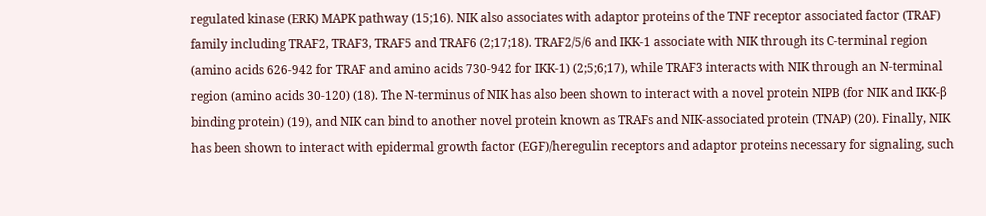regulated kinase (ERK) MAPK pathway (15;16). NIK also associates with adaptor proteins of the TNF receptor associated factor (TRAF) family including TRAF2, TRAF3, TRAF5 and TRAF6 (2;17;18). TRAF2/5/6 and IKK-1 associate with NIK through its C-terminal region (amino acids 626-942 for TRAF and amino acids 730-942 for IKK-1) (2;5;6;17), while TRAF3 interacts with NIK through an N-terminal region (amino acids 30-120) (18). The N-terminus of NIK has also been shown to interact with a novel protein NIPB (for NIK and IKK-β binding protein) (19), and NIK can bind to another novel protein known as TRAFs and NIK-associated protein (TNAP) (20). Finally, NIK has been shown to interact with epidermal growth factor (EGF)/heregulin receptors and adaptor proteins necessary for signaling, such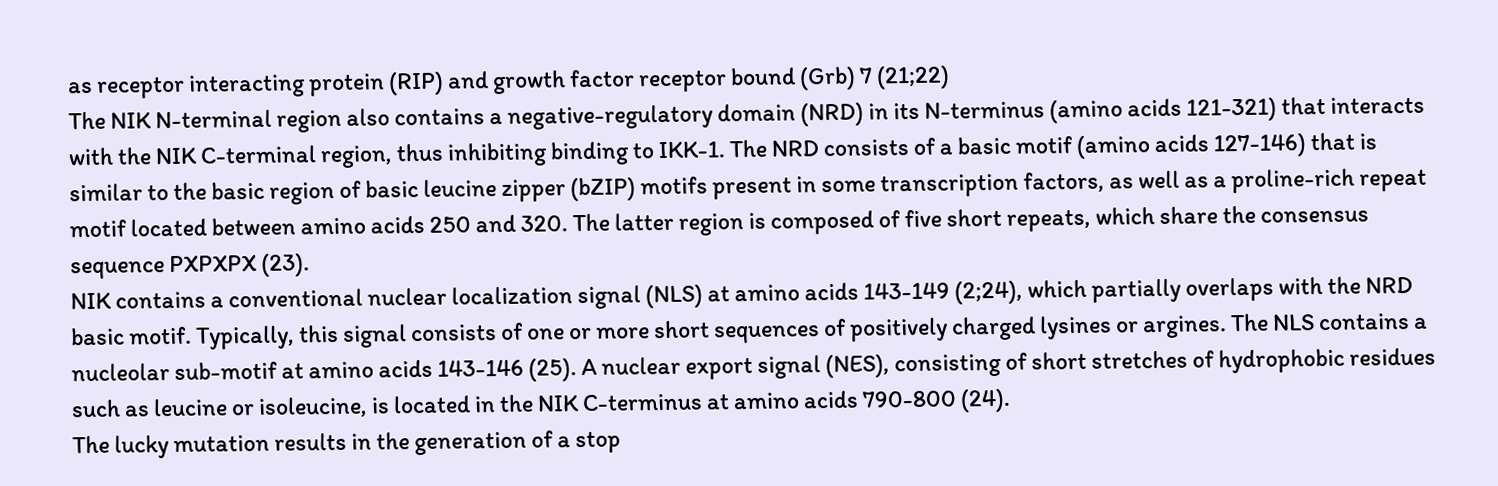as receptor interacting protein (RIP) and growth factor receptor bound (Grb) 7 (21;22)
The NIK N-terminal region also contains a negative-regulatory domain (NRD) in its N-terminus (amino acids 121-321) that interacts with the NIK C-terminal region, thus inhibiting binding to IKK-1. The NRD consists of a basic motif (amino acids 127-146) that is similar to the basic region of basic leucine zipper (bZIP) motifs present in some transcription factors, as well as a proline-rich repeat motif located between amino acids 250 and 320. The latter region is composed of five short repeats, which share the consensus sequence PXPXPX (23).
NIK contains a conventional nuclear localization signal (NLS) at amino acids 143-149 (2;24), which partially overlaps with the NRD basic motif. Typically, this signal consists of one or more short sequences of positively charged lysines or argines. The NLS contains a nucleolar sub-motif at amino acids 143-146 (25). A nuclear export signal (NES), consisting of short stretches of hydrophobic residues such as leucine or isoleucine, is located in the NIK C-terminus at amino acids 790-800 (24).
The lucky mutation results in the generation of a stop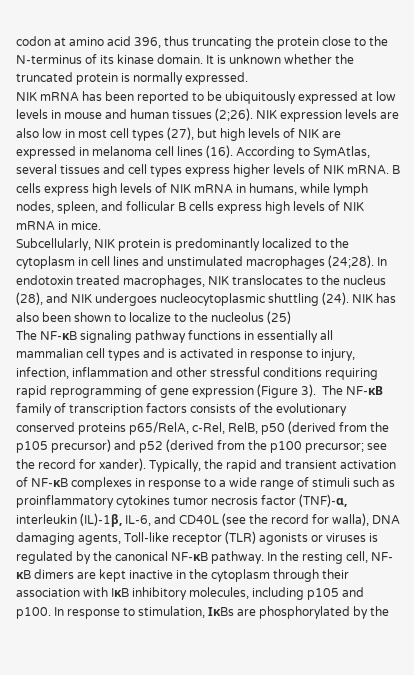codon at amino acid 396, thus truncating the protein close to the N-terminus of its kinase domain. It is unknown whether the truncated protein is normally expressed.
NIK mRNA has been reported to be ubiquitously expressed at low levels in mouse and human tissues (2;26). NIK expression levels are also low in most cell types (27), but high levels of NIK are expressed in melanoma cell lines (16). According to SymAtlas, several tissues and cell types express higher levels of NIK mRNA. B cells express high levels of NIK mRNA in humans, while lymph nodes, spleen, and follicular B cells express high levels of NIK mRNA in mice.
Subcellularly, NIK protein is predominantly localized to the cytoplasm in cell lines and unstimulated macrophages (24;28). In endotoxin treated macrophages, NIK translocates to the nucleus (28), and NIK undergoes nucleocytoplasmic shuttling (24). NIK has also been shown to localize to the nucleolus (25)
The NF-κB signaling pathway functions in essentially all mammalian cell types and is activated in response to injury, infection, inflammation and other stressful conditions requiring rapid reprogramming of gene expression (Figure 3).  The NF-κB family of transcription factors consists of the evolutionary conserved proteins p65/RelA, c-Rel, RelB, p50 (derived from the p105 precursor) and p52 (derived from the p100 precursor; see the record for xander). Typically, the rapid and transient activation of NF-κB complexes in response to a wide range of stimuli such as proinflammatory cytokines tumor necrosis factor (TNF)-α, interleukin (IL)-1β, IL-6, and CD40L (see the record for walla), DNA damaging agents, Toll-like receptor (TLR) agonists or viruses is regulated by the canonical NF-κB pathway. In the resting cell, NF-κB dimers are kept inactive in the cytoplasm through their association with IκB inhibitory molecules, including p105 and p100. In response to stimulation, IκBs are phosphorylated by the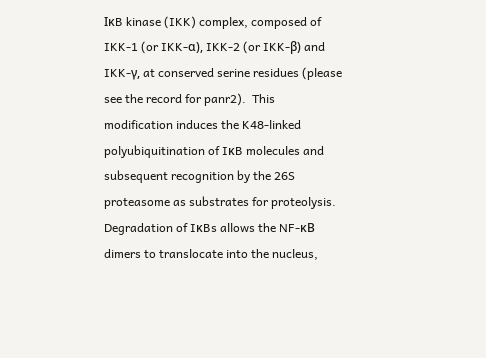IκB kinase (IKK) complex, composed of IKK-1 (or IKK-α), IKK-2 (or IKK-β) and IKK-γ, at conserved serine residues (please see the record for panr2).  This modification induces the K48-linked polyubiquitination of IκB molecules and subsequent recognition by the 26S proteasome as substrates for proteolysis.  Degradation of IκBs allows the NF-κB dimers to translocate into the nucleus,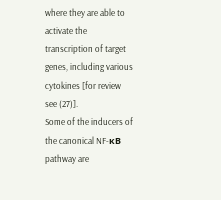where they are able to activate the transcription of target genes, including various cytokines [for review see (27)].
Some of the inducers of the canonical NF-κB pathway are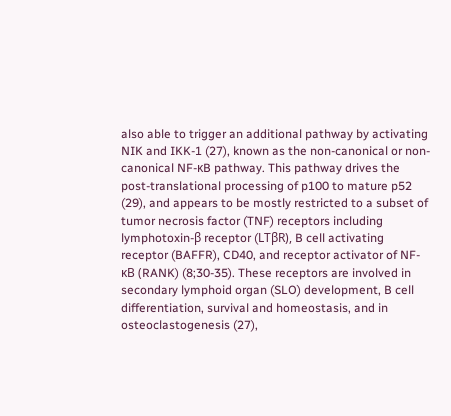also able to trigger an additional pathway by activating NIK and IKK-1 (27), known as the non-canonical or non-canonical NF-κB pathway. This pathway drives the post-translational processing of p100 to mature p52 (29), and appears to be mostly restricted to a subset of tumor necrosis factor (TNF) receptors including lymphotoxin-β receptor (LTβR), B cell activating receptor (BAFFR), CD40, and receptor activator of NF-κB (RANK) (8;30-35). These receptors are involved in secondary lymphoid organ (SLO) development, B cell differentiation, survival and homeostasis, and in osteoclastogenesis (27),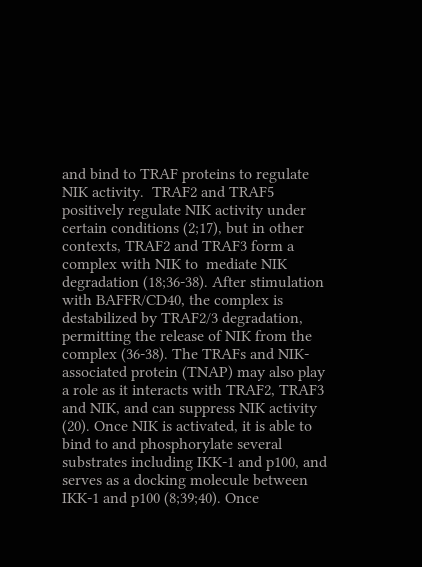and bind to TRAF proteins to regulate NIK activity.  TRAF2 and TRAF5 positively regulate NIK activity under certain conditions (2;17), but in other contexts, TRAF2 and TRAF3 form a complex with NIK to  mediate NIK degradation (18;36-38). After stimulation with BAFFR/CD40, the complex is destabilized by TRAF2/3 degradation, permitting the release of NIK from the complex (36-38). The TRAFs and NIK-associated protein (TNAP) may also play a role as it interacts with TRAF2, TRAF3 and NIK, and can suppress NIK activity (20). Once NIK is activated, it is able to bind to and phosphorylate several substrates including IKK-1 and p100, and serves as a docking molecule between IKK-1 and p100 (8;39;40). Once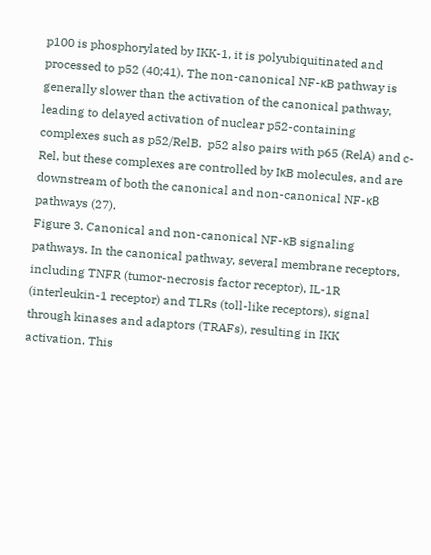p100 is phosphorylated by IKK-1, it is polyubiquitinated and processed to p52 (40;41). The non-canonical NF-κB pathway is generally slower than the activation of the canonical pathway, leading to delayed activation of nuclear p52-containing complexes such as p52/RelB.  p52 also pairs with p65 (RelA) and c-Rel, but these complexes are controlled by IκB molecules, and are downstream of both the canonical and non-canonical NF-κB pathways (27).
Figure 3. Canonical and non-canonical NF-κB signaling pathways. In the canonical pathway, several membrane receptors, including TNFR (tumor-necrosis factor receptor), IL-1R (interleukin-1 receptor) and TLRs (toll-like receptors), signal through kinases and adaptors (TRAFs), resulting in IKK activation. This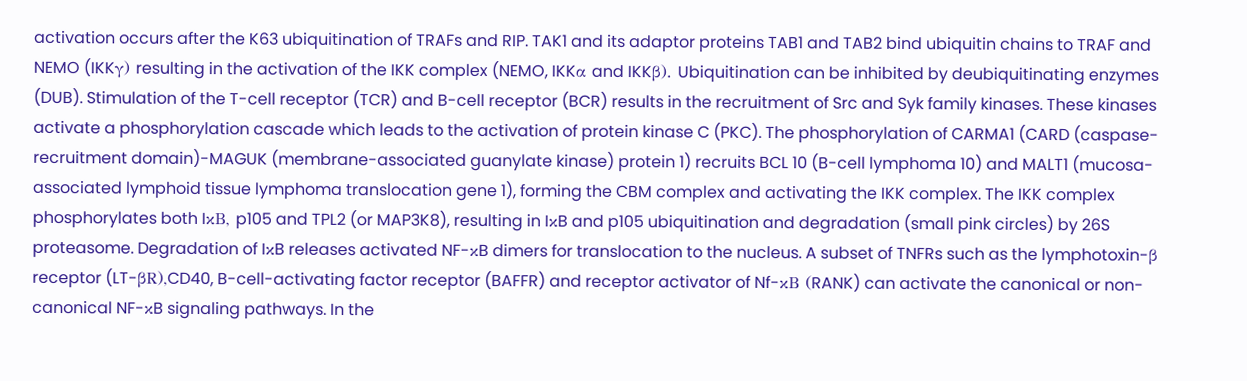activation occurs after the K63 ubiquitination of TRAFs and RIP. TAK1 and its adaptor proteins TAB1 and TAB2 bind ubiquitin chains to TRAF and NEMO (IKKγ) resulting in the activation of the IKK complex (NEMO, IKKα and IKKβ). Ubiquitination can be inhibited by deubiquitinating enzymes (DUB). Stimulation of the T-cell receptor (TCR) and B-cell receptor (BCR) results in the recruitment of Src and Syk family kinases. These kinases activate a phosphorylation cascade which leads to the activation of protein kinase C (PKC). The phosphorylation of CARMA1 (CARD (caspase-recruitment domain)-MAGUK (membrane-associated guanylate kinase) protein 1) recruits BCL 10 (B-cell lymphoma 10) and MALT1 (mucosa-associated lymphoid tissue lymphoma translocation gene 1), forming the CBM complex and activating the IKK complex. The IKK complex phosphorylates both IκB, p105 and TPL2 (or MAP3K8), resulting in IκB and p105 ubiquitination and degradation (small pink circles) by 26S proteasome. Degradation of IκB releases activated NF-κB dimers for translocation to the nucleus. A subset of TNFRs such as the lymphotoxin-β receptor (LT-βR),CD40, B-cell-activating factor receptor (BAFFR) and receptor activator of Nf-κB (RANK) can activate the canonical or non-canonical NF-κB signaling pathways. In the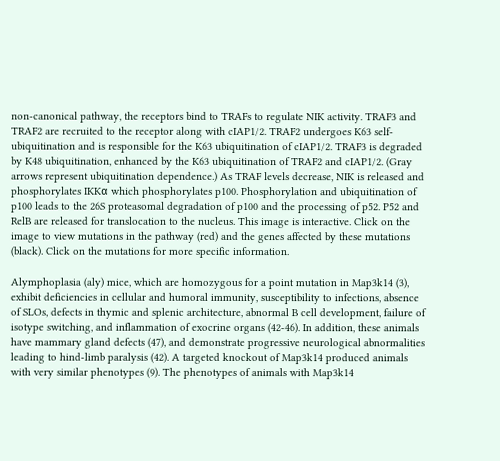non-canonical pathway, the receptors bind to TRAFs to regulate NIK activity. TRAF3 and TRAF2 are recruited to the receptor along with cIAP1/2. TRAF2 undergoes K63 self-ubiquitination and is responsible for the K63 ubiquitination of cIAP1/2. TRAF3 is degraded by K48 ubiquitination, enhanced by the K63 ubiquitination of TRAF2 and cIAP1/2. (Gray arrows represent ubiquitination dependence.) As TRAF levels decrease, NIK is released and phosphorylates IKKα which phosphorylates p100. Phosphorylation and ubiquitination of p100 leads to the 26S proteasomal degradation of p100 and the processing of p52. P52 and RelB are released for translocation to the nucleus. This image is interactive. Click on the image to view mutations in the pathway (red) and the genes affected by these mutations (black). Click on the mutations for more specific information.

Alymphoplasia (aly) mice, which are homozygous for a point mutation in Map3k14 (3), exhibit deficiencies in cellular and humoral immunity, susceptibility to infections, absence of SLOs, defects in thymic and splenic architecture, abnormal B cell development, failure of isotype switching, and inflammation of exocrine organs (42-46). In addition, these animals have mammary gland defects (47), and demonstrate progressive neurological abnormalities leading to hind-limb paralysis (42). A targeted knockout of Map3k14 produced animals with very similar phenotypes (9). The phenotypes of animals with Map3k14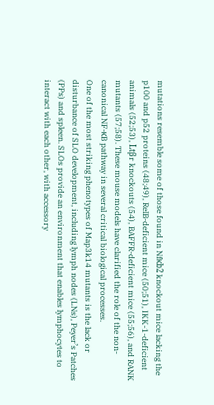mutations resemble some of those found in Nfκb2 knockout mice lacking the p100 and p52 proteins (48;49), RelB-deficient mice (50;51), IKK-1-deficient animals (52;53), Ltβr knockouts (54), BAFFR-deficient mice (55;56), and RANK mutants (57;58). These mouse models have clarified the role of the non-canonical NF-κB pathway in several critical biological processes.
One of the most striking phenotypes of Map3k14 mutants is the lack or disturbance of SLO development, including lymph nodes (LNs), Peyer’s Patches (PPs) and spleen. SLOs provide an environment that enables lymphocytes to interact with each other, with accessory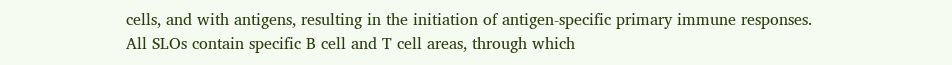cells, and with antigens, resulting in the initiation of antigen-specific primary immune responses. All SLOs contain specific B cell and T cell areas, through which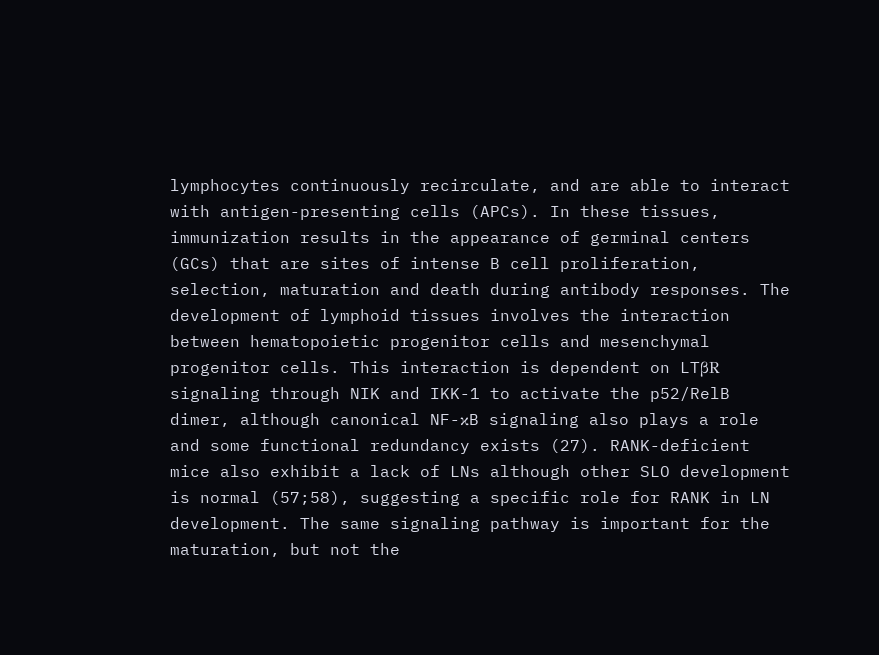lymphocytes continuously recirculate, and are able to interact with antigen-presenting cells (APCs). In these tissues, immunization results in the appearance of germinal centers (GCs) that are sites of intense B cell proliferation, selection, maturation and death during antibody responses. The development of lymphoid tissues involves the interaction between hematopoietic progenitor cells and mesenchymal progenitor cells. This interaction is dependent on LTβR signaling through NIK and IKK-1 to activate the p52/RelB dimer, although canonical NF-κB signaling also plays a role and some functional redundancy exists (27). RANK-deficient mice also exhibit a lack of LNs although other SLO development is normal (57;58), suggesting a specific role for RANK in LN development. The same signaling pathway is important for the maturation, but not the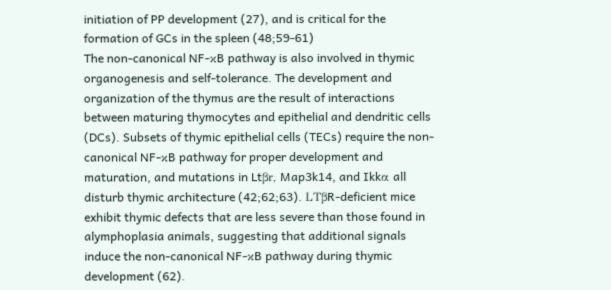initiation of PP development (27), and is critical for the formation of GCs in the spleen (48;59-61)
The non-canonical NF-κB pathway is also involved in thymic organogenesis and self-tolerance. The development and organization of the thymus are the result of interactions between maturing thymocytes and epithelial and dendritic cells (DCs). Subsets of thymic epithelial cells (TECs) require the non-canonical NF-κB pathway for proper development and maturation, and mutations in Ltβr, Map3k14, and Ikkα all disturb thymic architecture (42;62;63). LTβR-deficient mice exhibit thymic defects that are less severe than those found in alymphoplasia animals, suggesting that additional signals induce the non-canonical NF-κB pathway during thymic development (62).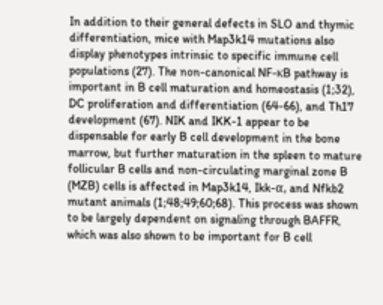In addition to their general defects in SLO and thymic differentiation, mice with Map3k14 mutations also display phenotypes intrinsic to specific immune cell populations (27). The non-canonical NF-κB pathway is important in B cell maturation and homeostasis (1;32), DC proliferation and differentiation (64-66), and Th17 development (67). NIK and IKK-1 appear to be dispensable for early B cell development in the bone marrow, but further maturation in the spleen to mature follicular B cells and non-circulating marginal zone B (MZB) cells is affected in Map3k14, Ikk-α, and Nfkb2 mutant animals (1;48;49;60;68). This process was shown to be largely dependent on signaling through BAFFR, which was also shown to be important for B cell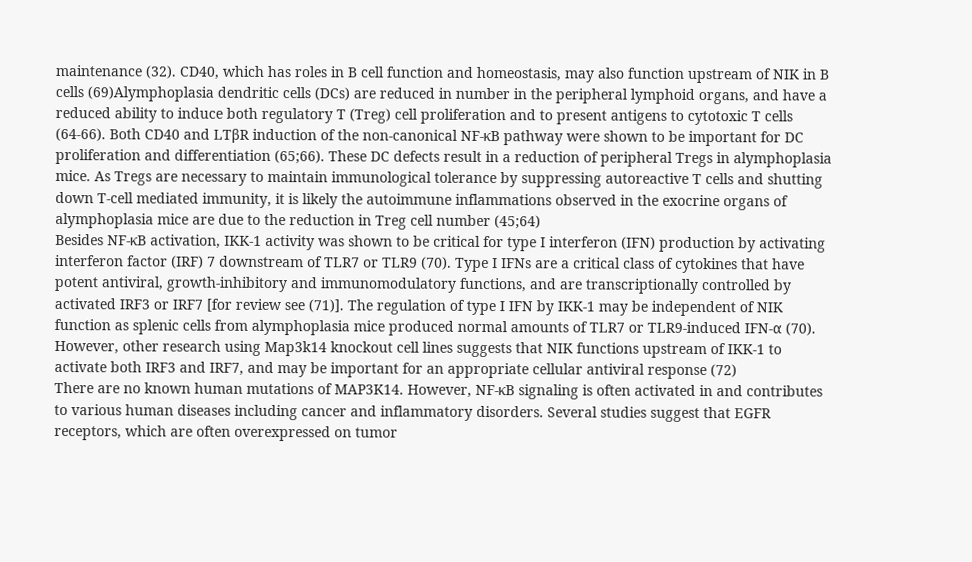maintenance (32). CD40, which has roles in B cell function and homeostasis, may also function upstream of NIK in B cells (69)Alymphoplasia dendritic cells (DCs) are reduced in number in the peripheral lymphoid organs, and have a reduced ability to induce both regulatory T (Treg) cell proliferation and to present antigens to cytotoxic T cells (64-66). Both CD40 and LTβR induction of the non-canonical NF-κB pathway were shown to be important for DC proliferation and differentiation (65;66). These DC defects result in a reduction of peripheral Tregs in alymphoplasia mice. As Tregs are necessary to maintain immunological tolerance by suppressing autoreactive T cells and shutting down T-cell mediated immunity, it is likely the autoimmune inflammations observed in the exocrine organs of alymphoplasia mice are due to the reduction in Treg cell number (45;64)
Besides NF-κB activation, IKK-1 activity was shown to be critical for type I interferon (IFN) production by activating interferon factor (IRF) 7 downstream of TLR7 or TLR9 (70). Type I IFNs are a critical class of cytokines that have potent antiviral, growth-inhibitory and immunomodulatory functions, and are transcriptionally controlled by activated IRF3 or IRF7 [for review see (71)]. The regulation of type I IFN by IKK-1 may be independent of NIK function as splenic cells from alymphoplasia mice produced normal amounts of TLR7 or TLR9-induced IFN-α (70). However, other research using Map3k14 knockout cell lines suggests that NIK functions upstream of IKK-1 to activate both IRF3 and IRF7, and may be important for an appropriate cellular antiviral response (72)
There are no known human mutations of MAP3K14. However, NF-κB signaling is often activated in and contributes to various human diseases including cancer and inflammatory disorders. Several studies suggest that EGFR receptors, which are often overexpressed on tumor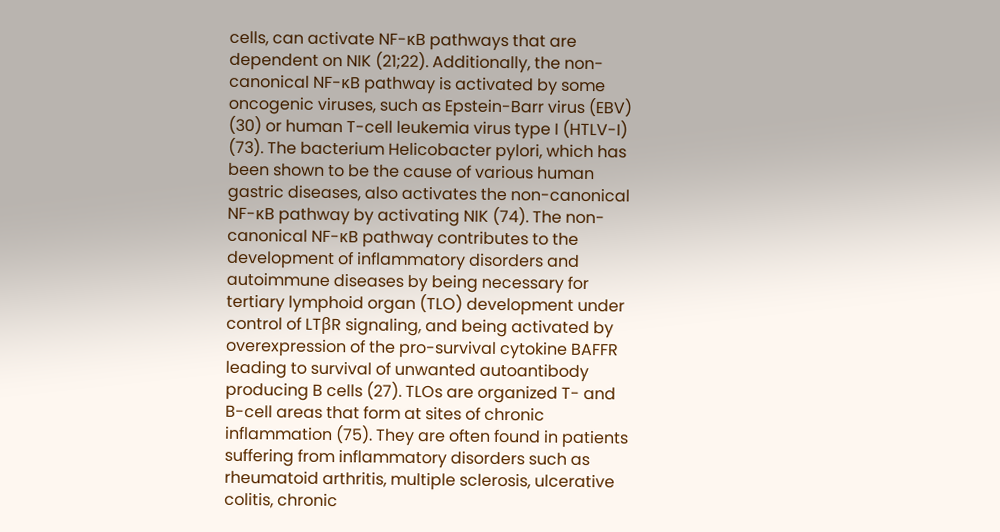cells, can activate NF-κB pathways that are dependent on NIK (21;22). Additionally, the non-canonical NF-κB pathway is activated by some oncogenic viruses, such as Epstein-Barr virus (EBV) (30) or human T-cell leukemia virus type I (HTLV-I) (73). The bacterium Helicobacter pylori, which has been shown to be the cause of various human gastric diseases, also activates the non-canonical NF-κB pathway by activating NIK (74). The non-canonical NF-κB pathway contributes to the development of inflammatory disorders and autoimmune diseases by being necessary for tertiary lymphoid organ (TLO) development under control of LTβR signaling, and being activated by overexpression of the pro-survival cytokine BAFFR leading to survival of unwanted autoantibody producing B cells (27). TLOs are organized T- and B-cell areas that form at sites of chronic inflammation (75). They are often found in patients suffering from inflammatory disorders such as rheumatoid arthritis, multiple sclerosis, ulcerative colitis, chronic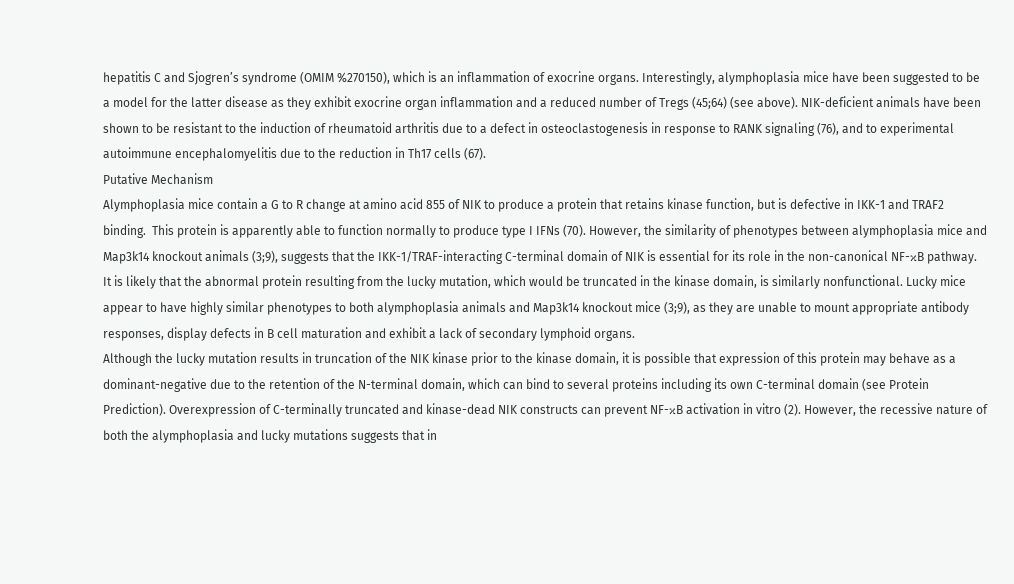hepatitis C and Sjogren’s syndrome (OMIM %270150), which is an inflammation of exocrine organs. Interestingly, alymphoplasia mice have been suggested to be a model for the latter disease as they exhibit exocrine organ inflammation and a reduced number of Tregs (45;64) (see above). NIK-deficient animals have been shown to be resistant to the induction of rheumatoid arthritis due to a defect in osteoclastogenesis in response to RANK signaling (76), and to experimental autoimmune encephalomyelitis due to the reduction in Th17 cells (67).
Putative Mechanism
Alymphoplasia mice contain a G to R change at amino acid 855 of NIK to produce a protein that retains kinase function, but is defective in IKK-1 and TRAF2 binding.  This protein is apparently able to function normally to produce type I IFNs (70). However, the similarity of phenotypes between alymphoplasia mice and Map3k14 knockout animals (3;9), suggests that the IKK-1/TRAF-interacting C-terminal domain of NIK is essential for its role in the non-canonical NF-κB pathway.  It is likely that the abnormal protein resulting from the lucky mutation, which would be truncated in the kinase domain, is similarly nonfunctional. Lucky mice appear to have highly similar phenotypes to both alymphoplasia animals and Map3k14 knockout mice (3;9), as they are unable to mount appropriate antibody responses, display defects in B cell maturation and exhibit a lack of secondary lymphoid organs.
Although the lucky mutation results in truncation of the NIK kinase prior to the kinase domain, it is possible that expression of this protein may behave as a dominant-negative due to the retention of the N-terminal domain, which can bind to several proteins including its own C-terminal domain (see Protein Prediction). Overexpression of C-terminally truncated and kinase-dead NIK constructs can prevent NF-κB activation in vitro (2). However, the recessive nature of both the alymphoplasia and lucky mutations suggests that in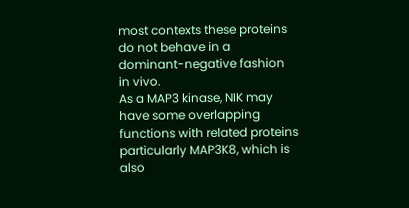most contexts these proteins do not behave in a dominant-negative fashion in vivo.
As a MAP3 kinase, NIK may have some overlapping functions with related proteins particularly MAP3K8, which is also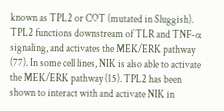known as TPL2 or COT (mutated in Sluggish). TPL2 functions downstream of TLR and TNF-α signaling, and activates the MEK/ERK pathway (77). In some cell lines, NIK is also able to activate the MEK/ERK pathway (15). TPL2 has been shown to interact with and activate NIK in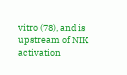vitro (78), and is upstream of NIK activation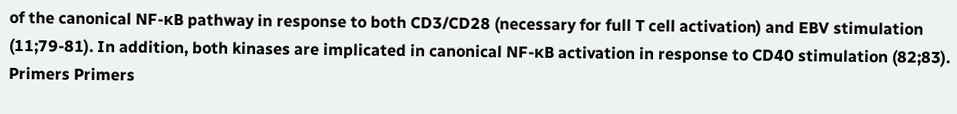of the canonical NF-κB pathway in response to both CD3/CD28 (necessary for full T cell activation) and EBV stimulation (11;79-81). In addition, both kinases are implicated in canonical NF-κB activation in response to CD40 stimulation (82;83).
Primers Primers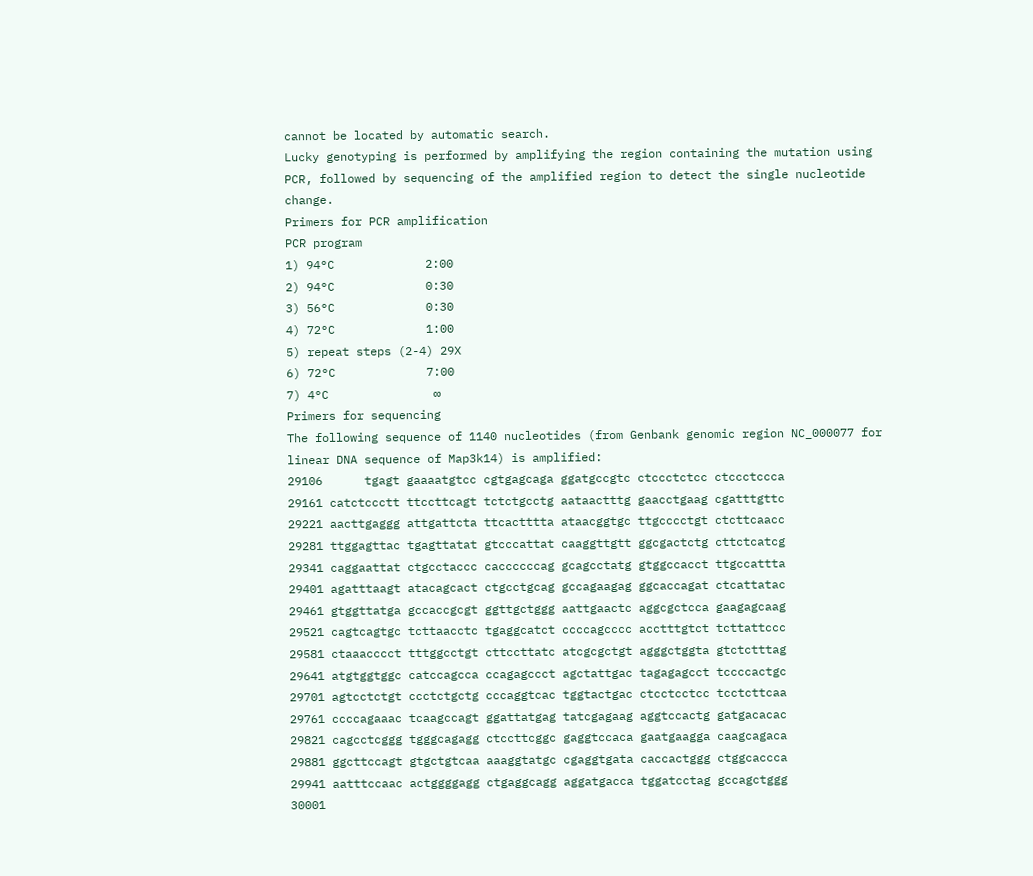cannot be located by automatic search.
Lucky genotyping is performed by amplifying the region containing the mutation using PCR, followed by sequencing of the amplified region to detect the single nucleotide change.
Primers for PCR amplification
PCR program
1) 94°C             2:00
2) 94°C             0:30
3) 56°C             0:30
4) 72°C             1:00
5) repeat steps (2-4) 29X
6) 72°C             7:00
7) 4°C               ∞
Primers for sequencing
The following sequence of 1140 nucleotides (from Genbank genomic region NC_000077 for linear DNA sequence of Map3k14) is amplified:
29106      tgagt gaaaatgtcc cgtgagcaga ggatgccgtc ctccctctcc ctccctccca
29161 catctccctt ttccttcagt tctctgcctg aataactttg gaacctgaag cgatttgttc
29221 aacttgaggg attgattcta ttcactttta ataacggtgc ttgcccctgt ctcttcaacc
29281 ttggagttac tgagttatat gtcccattat caaggttgtt ggcgactctg cttctcatcg
29341 caggaattat ctgcctaccc caccccccag gcagcctatg gtggccacct ttgccattta
29401 agatttaagt atacagcact ctgcctgcag gccagaagag ggcaccagat ctcattatac
29461 gtggttatga gccaccgcgt ggttgctggg aattgaactc aggcgctcca gaagagcaag
29521 cagtcagtgc tcttaacctc tgaggcatct ccccagcccc acctttgtct tcttattccc
29581 ctaaacccct tttggcctgt cttccttatc atcgcgctgt agggctggta gtctctttag
29641 atgtggtggc catccagcca ccagagccct agctattgac tagagagcct tccccactgc
29701 agtcctctgt ccctctgctg cccaggtcac tggtactgac ctcctcctcc tcctcttcaa
29761 ccccagaaac tcaagccagt ggattatgag tatcgagaag aggtccactg gatgacacac
29821 cagcctcggg tgggcagagg ctccttcggc gaggtccaca gaatgaagga caagcagaca
29881 ggcttccagt gtgctgtcaa aaaggtatgc cgaggtgata caccactggg ctggcaccca
29941 aatttccaac actggggagg ctgaggcagg aggatgacca tggatcctag gccagctggg
30001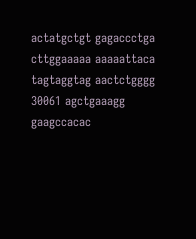actatgctgt gagaccctga cttggaaaaa aaaaattaca tagtaggtag aactctgggg
30061 agctgaaagg gaagccacac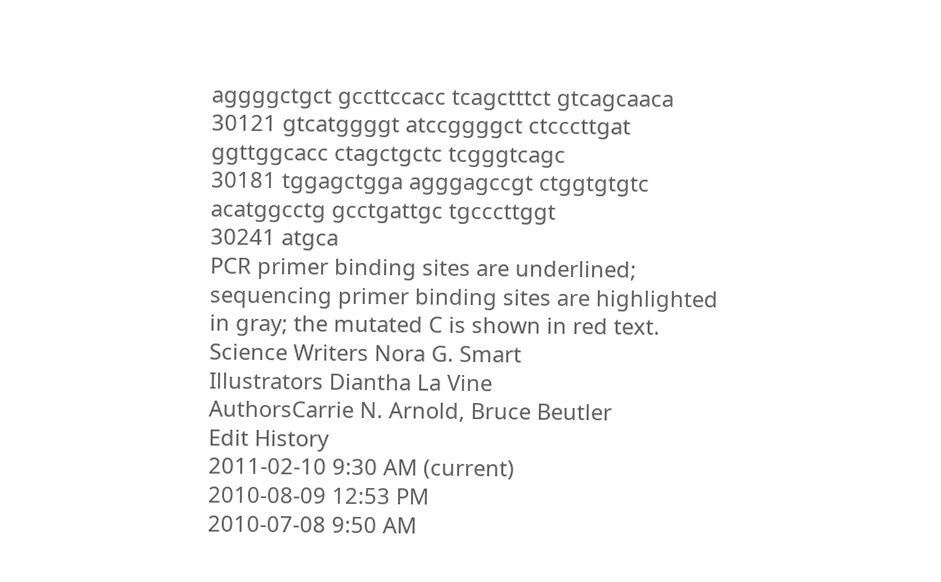aggggctgct gccttccacc tcagctttct gtcagcaaca
30121 gtcatggggt atccggggct ctcccttgat ggttggcacc ctagctgctc tcgggtcagc
30181 tggagctgga agggagccgt ctggtgtgtc acatggcctg gcctgattgc tgcccttggt
30241 atgca
PCR primer binding sites are underlined; sequencing primer binding sites are highlighted in gray; the mutated C is shown in red text.
Science Writers Nora G. Smart
Illustrators Diantha La Vine
AuthorsCarrie N. Arnold, Bruce Beutler
Edit History
2011-02-10 9:30 AM (current)
2010-08-09 12:53 PM
2010-07-08 9:50 AM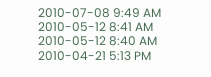2010-07-08 9:49 AM
2010-05-12 8:41 AM
2010-05-12 8:40 AM
2010-04-21 5:13 PM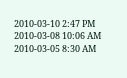2010-03-10 2:47 PM
2010-03-08 10:06 AM
2010-03-05 8:30 AM